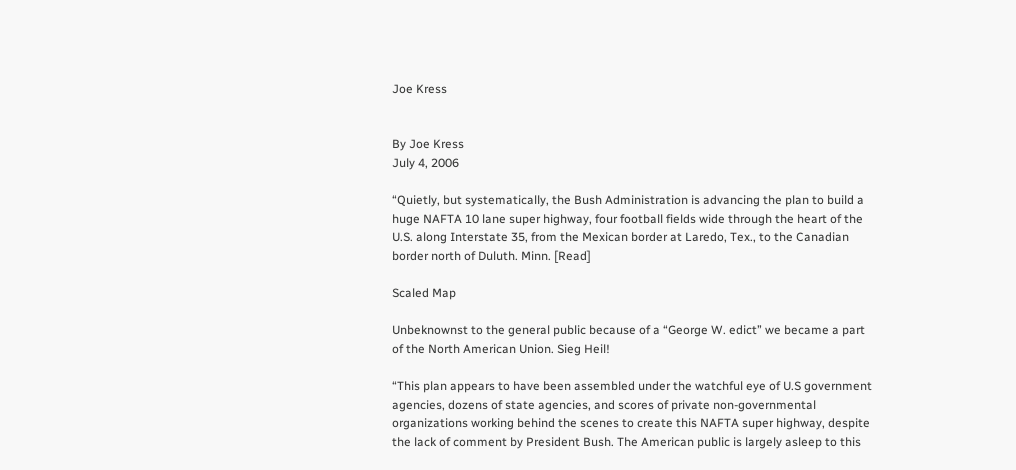Joe Kress


By Joe Kress
July 4, 2006

“Quietly, but systematically, the Bush Administration is advancing the plan to build a huge NAFTA 10 lane super highway, four football fields wide through the heart of the U.S. along Interstate 35, from the Mexican border at Laredo, Tex., to the Canadian border north of Duluth. Minn. [Read]

Scaled Map

Unbeknownst to the general public because of a “George W. edict” we became a part of the North American Union. Sieg Heil!

“This plan appears to have been assembled under the watchful eye of U.S government agencies, dozens of state agencies, and scores of private non-governmental organizations working behind the scenes to create this NAFTA super highway, despite the lack of comment by President Bush. The American public is largely asleep to this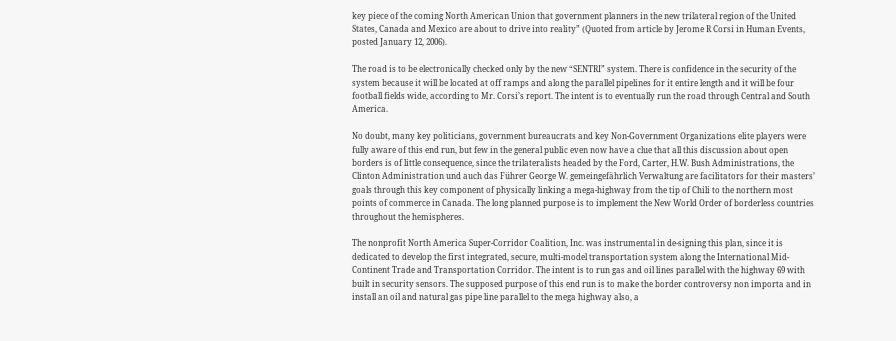key piece of the coming North American Union that government planners in the new trilateral region of the United States, Canada and Mexico are about to drive into reality” (Quoted from article by Jerome R Corsi in Human Events, posted January 12, 2006).

The road is to be electronically checked only by the new “SENTRI” system. There is confidence in the security of the system because it will be located at off ramps and along the parallel pipelines for it entire length and it will be four football fields wide, according to Mr. Corsi’s report. The intent is to eventually run the road through Central and South America.

No doubt, many key politicians, government bureaucrats and key Non-Government Organizations elite players were fully aware of this end run, but few in the general public even now have a clue that all this discussion about open borders is of little consequence, since the trilateralists headed by the Ford, Carter, H.W. Bush Administrations, the Clinton Administration und auch das Führer George W. gemeingefährlich Verwaltung are facilitators for their masters’ goals through this key component of physically linking a mega-highway from the tip of Chili to the northern most points of commerce in Canada. The long planned purpose is to implement the New World Order of borderless countries throughout the hemispheres.

The nonprofit North America Super-Corridor Coalition, Inc. was instrumental in de-signing this plan, since it is dedicated to develop the first integrated, secure, multi-model transportation system along the International Mid-Continent Trade and Transportation Corridor. The intent is to run gas and oil lines parallel with the highway 69 with built in security sensors. The supposed purpose of this end run is to make the border controversy non importa and in install an oil and natural gas pipe line parallel to the mega highway also, a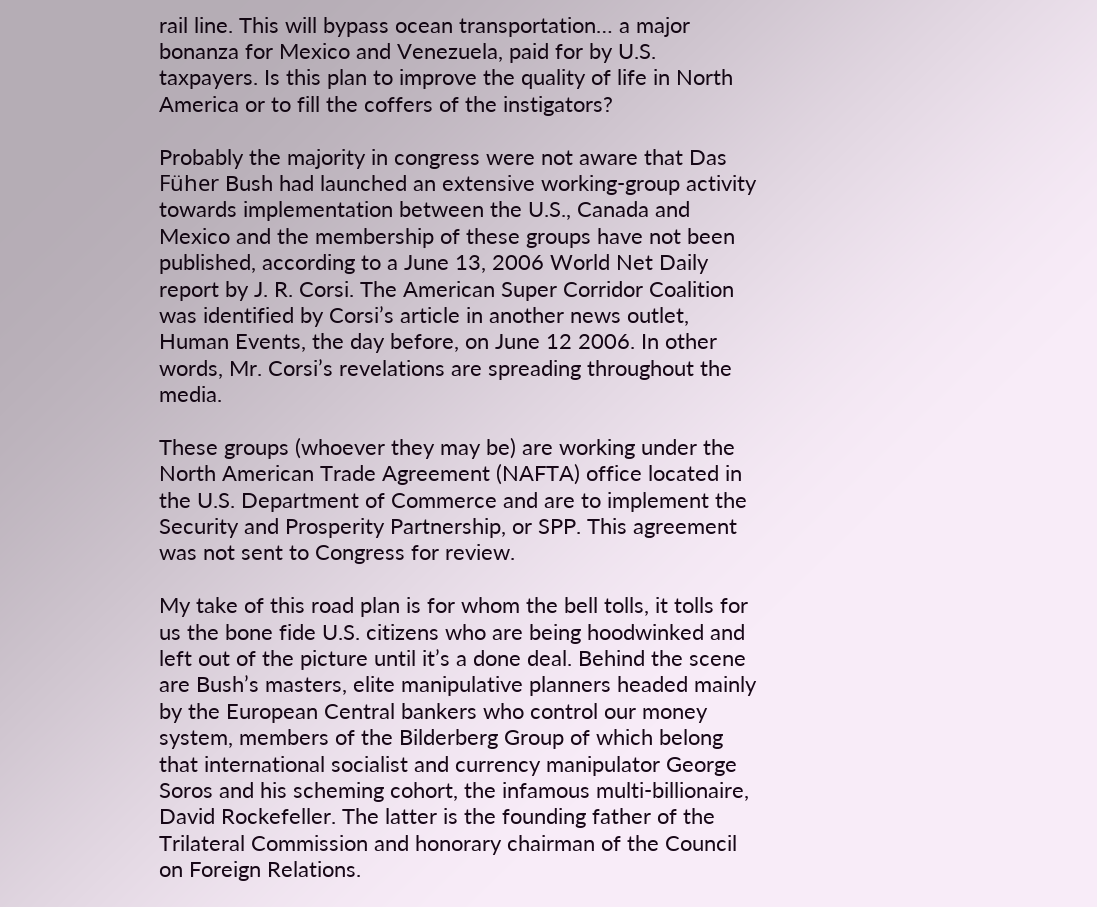rail line. This will bypass ocean transportation… a major bonanza for Mexico and Venezuela, paid for by U.S. taxpayers. Is this plan to improve the quality of life in North America or to fill the coffers of the instigators?

Probably the majority in congress were not aware that Das Füher Bush had launched an extensive working-group activity towards implementation between the U.S., Canada and Mexico and the membership of these groups have not been published, according to a June 13, 2006 World Net Daily report by J. R. Corsi. The American Super Corridor Coalition was identified by Corsi’s article in another news outlet, Human Events, the day before, on June 12 2006. In other words, Mr. Corsi’s revelations are spreading throughout the media.

These groups (whoever they may be) are working under the North American Trade Agreement (NAFTA) office located in the U.S. Department of Commerce and are to implement the Security and Prosperity Partnership, or SPP. This agreement was not sent to Congress for review.

My take of this road plan is for whom the bell tolls, it tolls for us the bone fide U.S. citizens who are being hoodwinked and left out of the picture until it’s a done deal. Behind the scene are Bush’s masters, elite manipulative planners headed mainly by the European Central bankers who control our money system, members of the Bilderberg Group of which belong that international socialist and currency manipulator George Soros and his scheming cohort, the infamous multi-billionaire, David Rockefeller. The latter is the founding father of the Trilateral Commission and honorary chairman of the Council on Foreign Relations.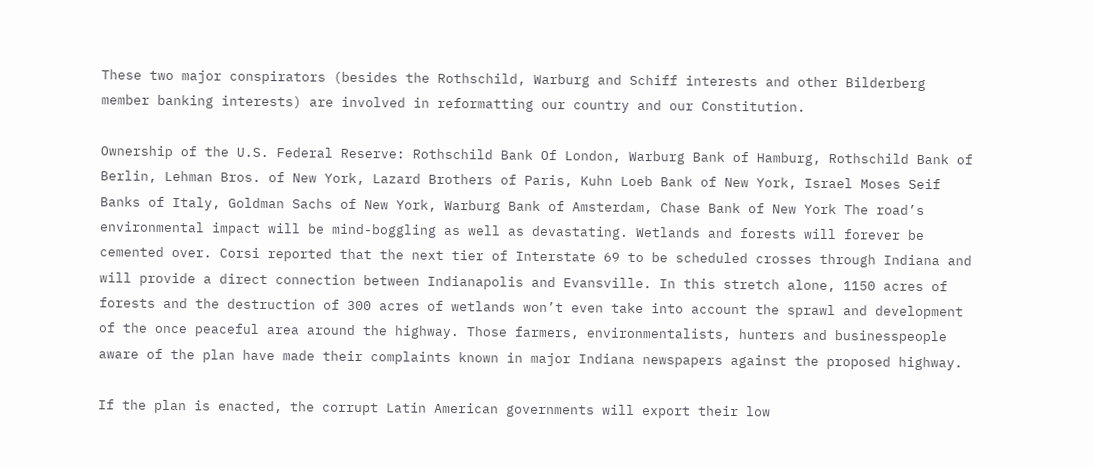These two major conspirators (besides the Rothschild, Warburg and Schiff interests and other Bilderberg member banking interests) are involved in reformatting our country and our Constitution.

Ownership of the U.S. Federal Reserve: Rothschild Bank Of London, Warburg Bank of Hamburg, Rothschild Bank of Berlin, Lehman Bros. of New York, Lazard Brothers of Paris, Kuhn Loeb Bank of New York, Israel Moses Seif Banks of Italy, Goldman Sachs of New York, Warburg Bank of Amsterdam, Chase Bank of New York The road’s environmental impact will be mind-boggling as well as devastating. Wetlands and forests will forever be cemented over. Corsi reported that the next tier of Interstate 69 to be scheduled crosses through Indiana and will provide a direct connection between Indianapolis and Evansville. In this stretch alone, 1150 acres of forests and the destruction of 300 acres of wetlands won’t even take into account the sprawl and development of the once peaceful area around the highway. Those farmers, environmentalists, hunters and businesspeople aware of the plan have made their complaints known in major Indiana newspapers against the proposed highway.

If the plan is enacted, the corrupt Latin American governments will export their low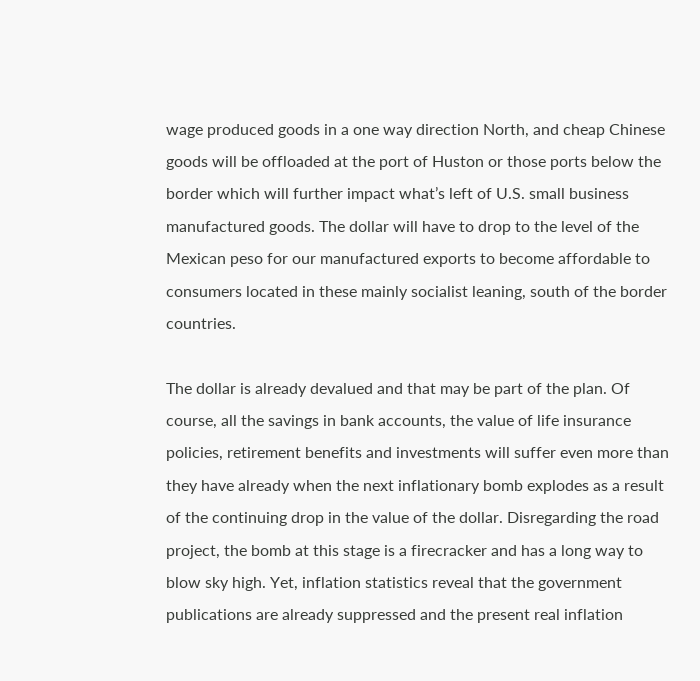wage produced goods in a one way direction North, and cheap Chinese goods will be offloaded at the port of Huston or those ports below the border which will further impact what’s left of U.S. small business manufactured goods. The dollar will have to drop to the level of the Mexican peso for our manufactured exports to become affordable to consumers located in these mainly socialist leaning, south of the border countries.

The dollar is already devalued and that may be part of the plan. Of course, all the savings in bank accounts, the value of life insurance policies, retirement benefits and investments will suffer even more than they have already when the next inflationary bomb explodes as a result of the continuing drop in the value of the dollar. Disregarding the road project, the bomb at this stage is a firecracker and has a long way to blow sky high. Yet, inflation statistics reveal that the government publications are already suppressed and the present real inflation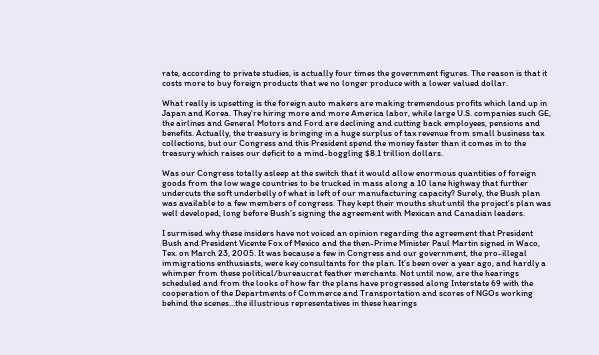rate, according to private studies, is actually four times the government figures. The reason is that it costs more to buy foreign products that we no longer produce with a lower valued dollar.

What really is upsetting is the foreign auto makers are making tremendous profits which land up in Japan and Korea. They’re hiring more and more America labor, while large U.S. companies such GE, the airlines and General Motors and Ford are declining and cutting back employees, pensions and benefits. Actually, the treasury is bringing in a huge surplus of tax revenue from small business tax collections, but our Congress and this President spend the money faster than it comes in to the treasury which raises our deficit to a mind-boggling $8.1 trillion dollars.

Was our Congress totally asleep at the switch that it would allow enormous quantities of foreign goods from the low wage countries to be trucked in mass along a 10 lane highway that further undercuts the soft underbelly of what is left of our manufacturing capacity? Surely, the Bush plan was available to a few members of congress. They kept their mouths shut until the project’s plan was well developed, long before Bush’s signing the agreement with Mexican and Canadian leaders.

I surmised why these insiders have not voiced an opinion regarding the agreement that President Bush and President Vicente Fox of Mexico and the then-Prime Minister Paul Martin signed in Waco, Tex. on March 23, 2005. It was because a few in Congress and our government, the pro-illegal immigrations enthusiasts, were key consultants for the plan. It’s been over a year ago, and hardly a whimper from these political/bureaucrat feather merchants. Not until now, are the hearings scheduled and from the looks of how far the plans have progressed along Interstate 69 with the cooperation of the Departments of Commerce and Transportation and scores of NGOs working behind the scenes…the illustrious representatives in these hearings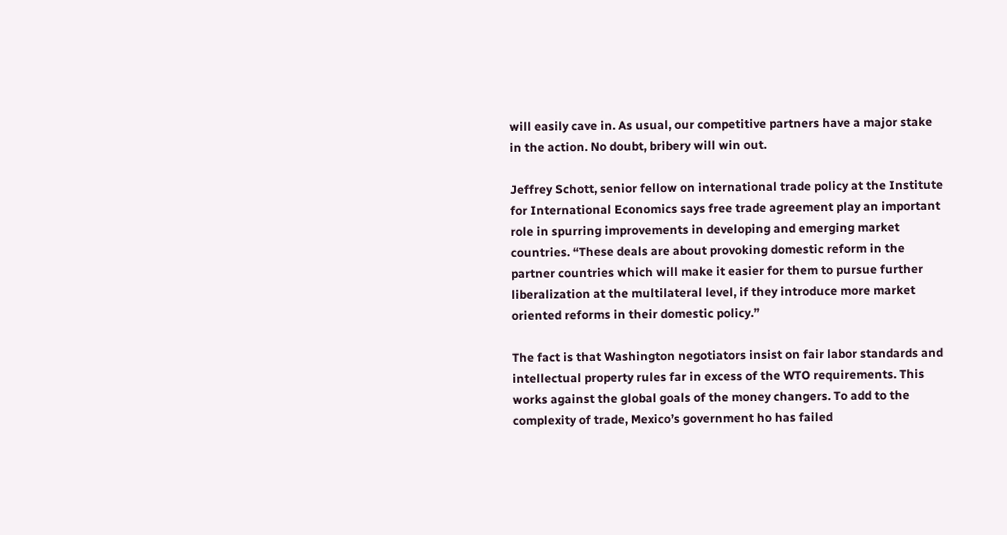will easily cave in. As usual, our competitive partners have a major stake in the action. No doubt, bribery will win out.

Jeffrey Schott, senior fellow on international trade policy at the Institute for International Economics says free trade agreement play an important role in spurring improvements in developing and emerging market countries. “These deals are about provoking domestic reform in the partner countries which will make it easier for them to pursue further liberalization at the multilateral level, if they introduce more market oriented reforms in their domestic policy.”

The fact is that Washington negotiators insist on fair labor standards and intellectual property rules far in excess of the WTO requirements. This works against the global goals of the money changers. To add to the complexity of trade, Mexico’s government ho has failed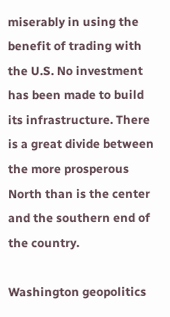miserably in using the benefit of trading with the U.S. No investment has been made to build its infrastructure. There is a great divide between the more prosperous North than is the center and the southern end of the country.

Washington geopolitics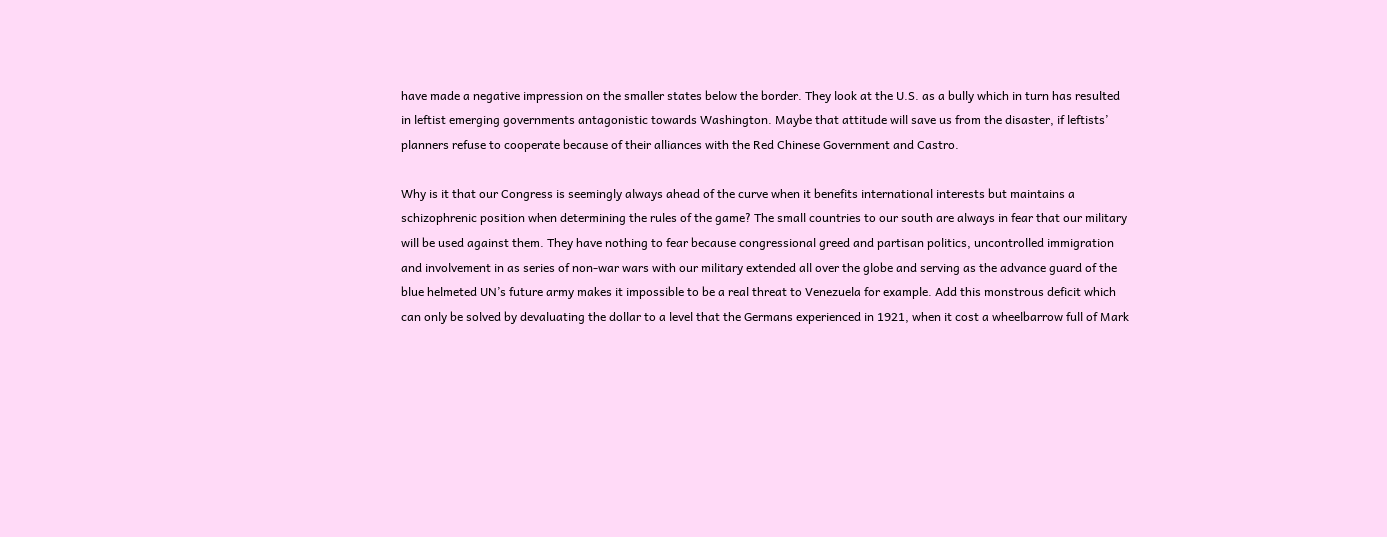have made a negative impression on the smaller states below the border. They look at the U.S. as a bully which in turn has resulted in leftist emerging governments antagonistic towards Washington. Maybe that attitude will save us from the disaster, if leftists’ planners refuse to cooperate because of their alliances with the Red Chinese Government and Castro.

Why is it that our Congress is seemingly always ahead of the curve when it benefits international interests but maintains a schizophrenic position when determining the rules of the game? The small countries to our south are always in fear that our military will be used against them. They have nothing to fear because congressional greed and partisan politics, uncontrolled immigration and involvement in as series of non-war wars with our military extended all over the globe and serving as the advance guard of the blue helmeted UN’s future army makes it impossible to be a real threat to Venezuela for example. Add this monstrous deficit which can only be solved by devaluating the dollar to a level that the Germans experienced in 1921, when it cost a wheelbarrow full of Mark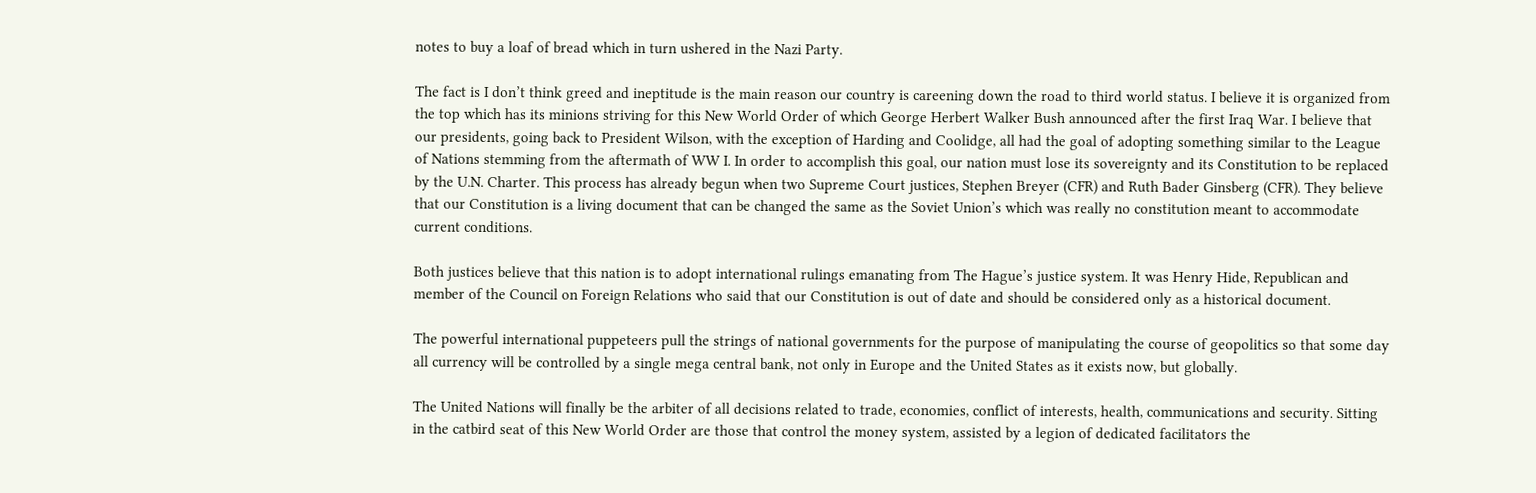notes to buy a loaf of bread which in turn ushered in the Nazi Party.

The fact is I don’t think greed and ineptitude is the main reason our country is careening down the road to third world status. I believe it is organized from the top which has its minions striving for this New World Order of which George Herbert Walker Bush announced after the first Iraq War. I believe that our presidents, going back to President Wilson, with the exception of Harding and Coolidge, all had the goal of adopting something similar to the League of Nations stemming from the aftermath of WW I. In order to accomplish this goal, our nation must lose its sovereignty and its Constitution to be replaced by the U.N. Charter. This process has already begun when two Supreme Court justices, Stephen Breyer (CFR) and Ruth Bader Ginsberg (CFR). They believe that our Constitution is a living document that can be changed the same as the Soviet Union’s which was really no constitution meant to accommodate current conditions.

Both justices believe that this nation is to adopt international rulings emanating from The Hague’s justice system. It was Henry Hide, Republican and member of the Council on Foreign Relations who said that our Constitution is out of date and should be considered only as a historical document.

The powerful international puppeteers pull the strings of national governments for the purpose of manipulating the course of geopolitics so that some day all currency will be controlled by a single mega central bank, not only in Europe and the United States as it exists now, but globally.

The United Nations will finally be the arbiter of all decisions related to trade, economies, conflict of interests, health, communications and security. Sitting in the catbird seat of this New World Order are those that control the money system, assisted by a legion of dedicated facilitators the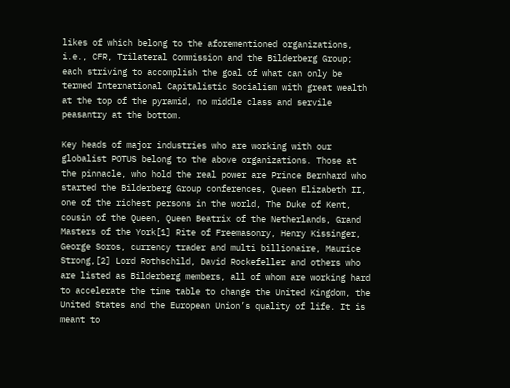likes of which belong to the aforementioned organizations, i.e., CFR, Trilateral Commission and the Bilderberg Group; each striving to accomplish the goal of what can only be termed International Capitalistic Socialism with great wealth at the top of the pyramid, no middle class and servile peasantry at the bottom.

Key heads of major industries who are working with our globalist POTUS belong to the above organizations. Those at the pinnacle, who hold the real power are Prince Bernhard who started the Bilderberg Group conferences, Queen Elizabeth II, one of the richest persons in the world, The Duke of Kent, cousin of the Queen, Queen Beatrix of the Netherlands, Grand Masters of the York[1] Rite of Freemasonry, Henry Kissinger, George Soros, currency trader and multi billionaire, Maurice Strong,[2] Lord Rothschild, David Rockefeller and others who are listed as Bilderberg members, all of whom are working hard to accelerate the time table to change the United Kingdom, the United States and the European Union’s quality of life. It is meant to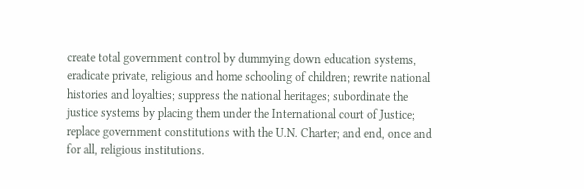create total government control by dummying down education systems, eradicate private, religious and home schooling of children; rewrite national histories and loyalties; suppress the national heritages; subordinate the justice systems by placing them under the International court of Justice; replace government constitutions with the U.N. Charter; and end, once and for all, religious institutions.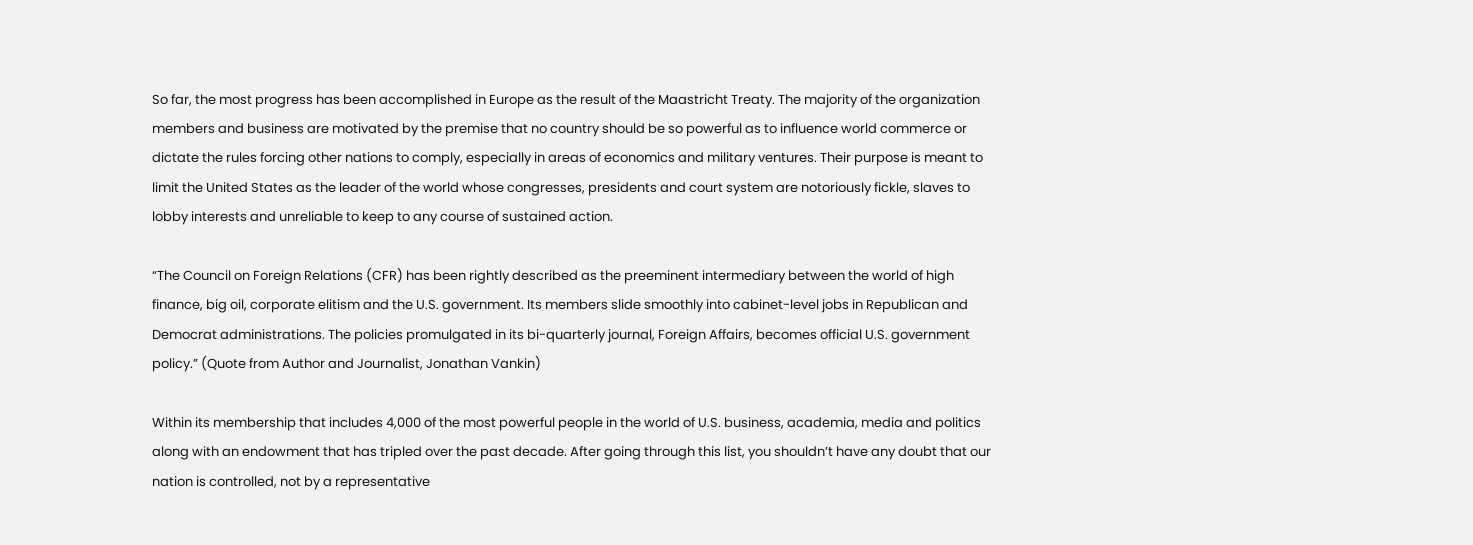So far, the most progress has been accomplished in Europe as the result of the Maastricht Treaty. The majority of the organization members and business are motivated by the premise that no country should be so powerful as to influence world commerce or dictate the rules forcing other nations to comply, especially in areas of economics and military ventures. Their purpose is meant to limit the United States as the leader of the world whose congresses, presidents and court system are notoriously fickle, slaves to lobby interests and unreliable to keep to any course of sustained action.

“The Council on Foreign Relations (CFR) has been rightly described as the preeminent intermediary between the world of high finance, big oil, corporate elitism and the U.S. government. Its members slide smoothly into cabinet-level jobs in Republican and Democrat administrations. The policies promulgated in its bi-quarterly journal, Foreign Affairs, becomes official U.S. government policy.” (Quote from Author and Journalist, Jonathan Vankin)

Within its membership that includes 4,000 of the most powerful people in the world of U.S. business, academia, media and politics along with an endowment that has tripled over the past decade. After going through this list, you shouldn’t have any doubt that our nation is controlled, not by a representative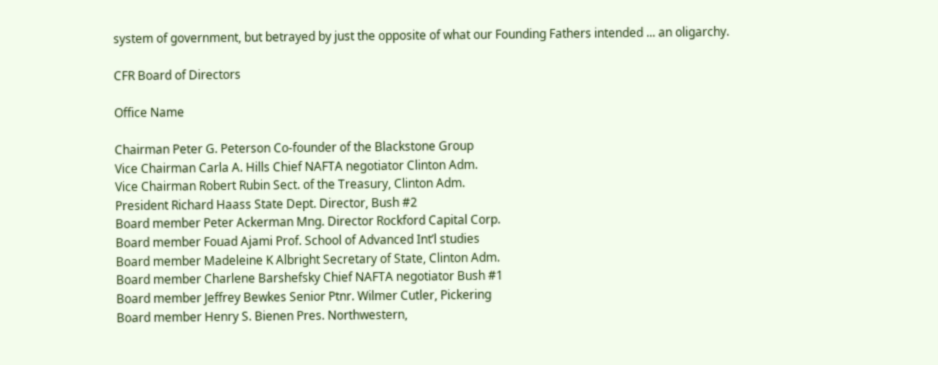system of government, but betrayed by just the opposite of what our Founding Fathers intended ... an oligarchy.

CFR Board of Directors

Office Name

Chairman Peter G. Peterson Co-founder of the Blackstone Group
Vice Chairman Carla A. Hills Chief NAFTA negotiator Clinton Adm.
Vice Chairman Robert Rubin Sect. of the Treasury, Clinton Adm.
President Richard Haass State Dept. Director, Bush #2
Board member Peter Ackerman Mng. Director Rockford Capital Corp.
Board member Fouad Ajami Prof. School of Advanced Int’l studies
Board member Madeleine K Albright Secretary of State, Clinton Adm.
Board member Charlene Barshefsky Chief NAFTA negotiator Bush #1
Board member Jeffrey Bewkes Senior Ptnr. Wilmer Cutler, Pickering
Board member Henry S. Bienen Pres. Northwestern,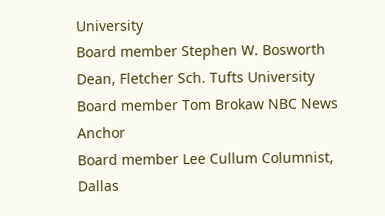University
Board member Stephen W. Bosworth Dean, Fletcher Sch. Tufts University
Board member Tom Brokaw NBC News Anchor
Board member Lee Cullum Columnist, Dallas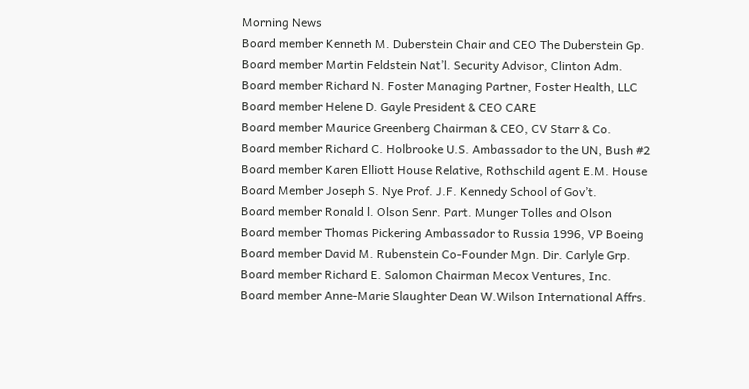Morning News
Board member Kenneth M. Duberstein Chair and CEO The Duberstein Gp.
Board member Martin Feldstein Nat’l. Security Advisor, Clinton Adm.
Board member Richard N. Foster Managing Partner, Foster Health, LLC
Board member Helene D. Gayle President & CEO CARE
Board member Maurice Greenberg Chairman & CEO, CV Starr & Co.
Board member Richard C. Holbrooke U.S. Ambassador to the UN, Bush #2
Board member Karen Elliott House Relative, Rothschild agent E.M. House
Board Member Joseph S. Nye Prof. J.F. Kennedy School of Gov’t.
Board member Ronald l. Olson Senr. Part. Munger Tolles and Olson
Board member Thomas Pickering Ambassador to Russia 1996, VP Boeing
Board member David M. Rubenstein Co-Founder Mgn. Dir. Carlyle Grp.
Board member Richard E. Salomon Chairman Mecox Ventures, Inc.
Board member Anne-Marie Slaughter Dean W.Wilson International Affrs.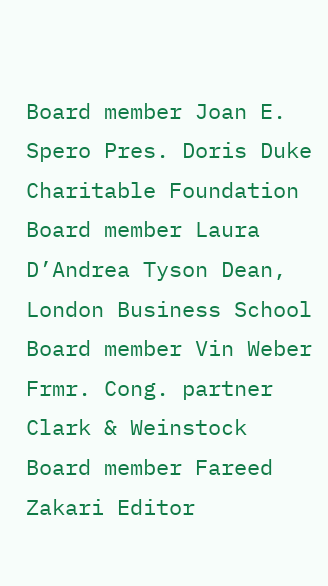Board member Joan E. Spero Pres. Doris Duke Charitable Foundation
Board member Laura D’Andrea Tyson Dean, London Business School
Board member Vin Weber Frmr. Cong. partner Clark & Weinstock
Board member Fareed Zakari Editor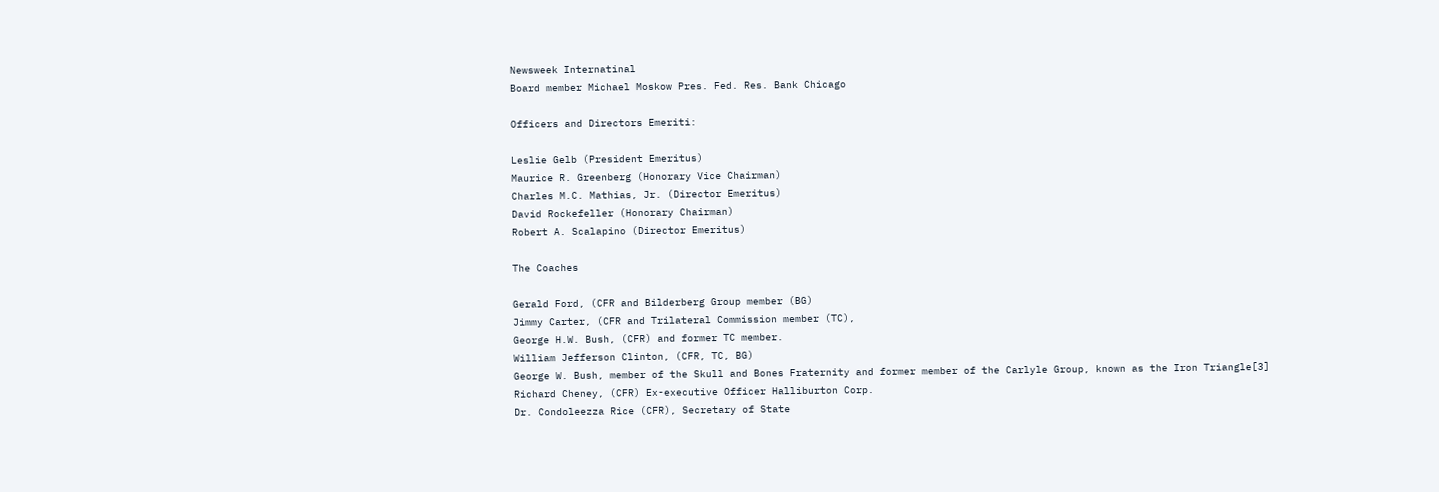Newsweek Internatinal
Board member Michael Moskow Pres. Fed. Res. Bank Chicago

Officers and Directors Emeriti:

Leslie Gelb (President Emeritus)
Maurice R. Greenberg (Honorary Vice Chairman)
Charles M.C. Mathias, Jr. (Director Emeritus)
David Rockefeller (Honorary Chairman)
Robert A. Scalapino (Director Emeritus)

The Coaches

Gerald Ford, (CFR and Bilderberg Group member (BG)
Jimmy Carter, (CFR and Trilateral Commission member (TC),
George H.W. Bush, (CFR) and former TC member.
William Jefferson Clinton, (CFR, TC, BG)
George W. Bush, member of the Skull and Bones Fraternity and former member of the Carlyle Group, known as the Iron Triangle[3]
Richard Cheney, (CFR) Ex-executive Officer Halliburton Corp.
Dr. Condoleezza Rice (CFR), Secretary of State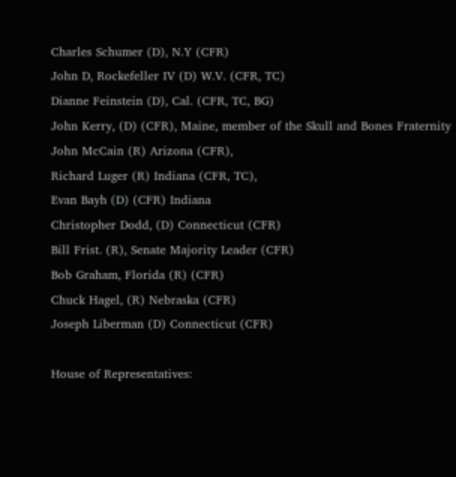Charles Schumer (D), N.Y (CFR)
John D, Rockefeller IV (D) W.V. (CFR, TC)
Dianne Feinstein (D), Cal. (CFR, TC, BG)
John Kerry, (D) (CFR), Maine, member of the Skull and Bones Fraternity
John McCain (R) Arizona (CFR),
Richard Luger (R) Indiana (CFR, TC),
Evan Bayh (D) (CFR) Indiana
Christopher Dodd, (D) Connecticut (CFR)
Bill Frist. (R), Senate Majority Leader (CFR)
Bob Graham, Florida (R) (CFR)
Chuck Hagel, (R) Nebraska (CFR)
Joseph Liberman (D) Connecticut (CFR)

House of Representatives: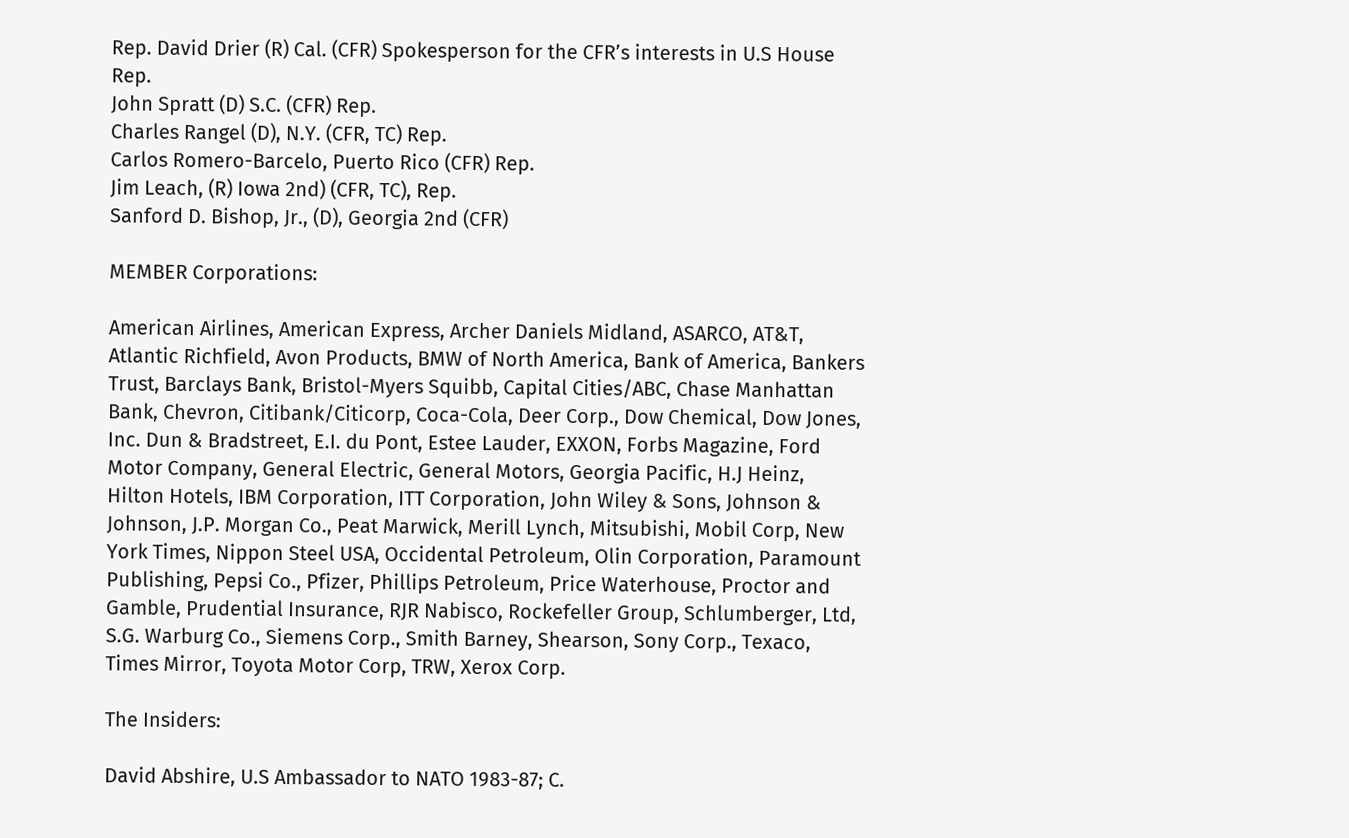Rep. David Drier (R) Cal. (CFR) Spokesperson for the CFR’s interests in U.S House Rep.
John Spratt (D) S.C. (CFR) Rep.
Charles Rangel (D), N.Y. (CFR, TC) Rep.
Carlos Romero-Barcelo, Puerto Rico (CFR) Rep.
Jim Leach, (R) Iowa 2nd) (CFR, TC), Rep.
Sanford D. Bishop, Jr., (D), Georgia 2nd (CFR)

MEMBER Corporations:

American Airlines, American Express, Archer Daniels Midland, ASARCO, AT&T, Atlantic Richfield, Avon Products, BMW of North America, Bank of America, Bankers Trust, Barclays Bank, Bristol-Myers Squibb, Capital Cities/ABC, Chase Manhattan Bank, Chevron, Citibank/Citicorp, Coca-Cola, Deer Corp., Dow Chemical, Dow Jones, Inc. Dun & Bradstreet, E.I. du Pont, Estee Lauder, EXXON, Forbs Magazine, Ford Motor Company, General Electric, General Motors, Georgia Pacific, H.J Heinz, Hilton Hotels, IBM Corporation, ITT Corporation, John Wiley & Sons, Johnson & Johnson, J.P. Morgan Co., Peat Marwick, Merill Lynch, Mitsubishi, Mobil Corp, New York Times, Nippon Steel USA, Occidental Petroleum, Olin Corporation, Paramount Publishing, Pepsi Co., Pfizer, Phillips Petroleum, Price Waterhouse, Proctor and Gamble, Prudential Insurance, RJR Nabisco, Rockefeller Group, Schlumberger, Ltd, S.G. Warburg Co., Siemens Corp., Smith Barney, Shearson, Sony Corp., Texaco, Times Mirror, Toyota Motor Corp, TRW, Xerox Corp.

The Insiders:

David Abshire, U.S Ambassador to NATO 1983-87; C.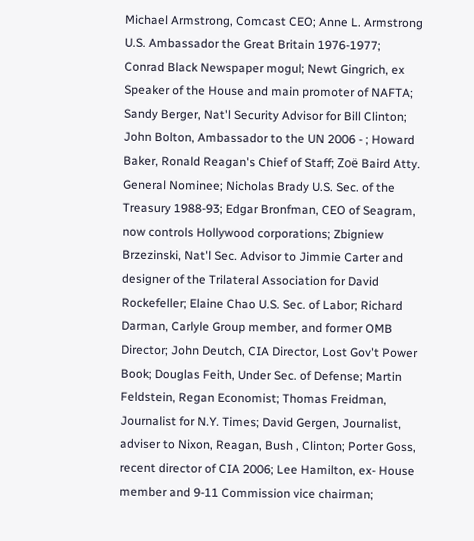Michael Armstrong, Comcast CEO; Anne L. Armstrong U.S. Ambassador the Great Britain 1976-1977; Conrad Black Newspaper mogul; Newt Gingrich, ex Speaker of the House and main promoter of NAFTA; Sandy Berger, Nat'l Security Advisor for Bill Clinton; John Bolton, Ambassador to the UN 2006 - ; Howard Baker, Ronald Reagan's Chief of Staff; Zoë Baird Atty. General Nominee; Nicholas Brady U.S. Sec. of the Treasury 1988-93; Edgar Bronfman, CEO of Seagram, now controls Hollywood corporations; Zbigniew Brzezinski, Nat'l Sec. Advisor to Jimmie Carter and designer of the Trilateral Association for David Rockefeller; Elaine Chao U.S. Sec. of Labor; Richard Darman, Carlyle Group member, and former OMB Director; John Deutch, CIA Director, Lost Gov't Power Book; Douglas Feith, Under Sec. of Defense; Martin Feldstein, Regan Economist; Thomas Freidman, Journalist for N.Y. Times; David Gergen, Journalist, adviser to Nixon, Reagan, Bush , Clinton; Porter Goss, recent director of CIA 2006; Lee Hamilton, ex- House member and 9-11 Commission vice chairman;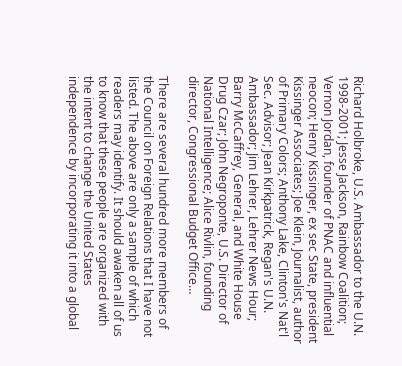Richard Holbroke, U.S. Ambassador to the U.N. 1998-2001; Jesse Jackson, Rainbow Coalition; Vernon Jordan, founder of PNAC and influential neocon; Henry Kissinger, ex sec State, president Kissinger Associates; Joe Klein, Journalist, author of Primary Colors; Anthony Lake, Clinton's Nat'l Sec. Advisor; Jean Kirkpatrick, Regan's U.N. Ambassador; Jim Lehrer, Lehrer News Hour; Barry McCaffrey, General, and White House Drug Czar; John Negroponte, U.S. Director of National Intelligence; Alice Rivlin, founding director, Congressional Budget Office…

There are several hundred more members of the Council on Foreign Relations that I have not listed. The above are only a sample of which readers may identify. It should awaken all of us to know that these people are organized with the intent to change the United States independence by incorporating it into a global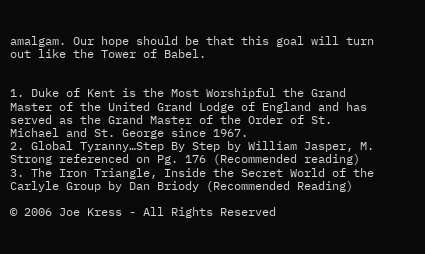amalgam. Our hope should be that this goal will turn out like the Tower of Babel.


1. Duke of Kent is the Most Worshipful the Grand Master of the United Grand Lodge of England and has served as the Grand Master of the Order of St. Michael and St. George since 1967.
2. Global Tyranny…Step By Step by William Jasper, M. Strong referenced on Pg. 176 (Recommended reading)
3. The Iron Triangle, Inside the Secret World of the Carlyle Group by Dan Briody (Recommended Reading)

© 2006 Joe Kress - All Rights Reserved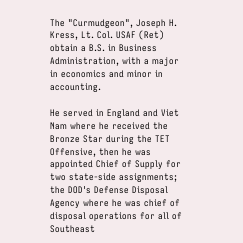The "Curmudgeon", Joseph H. Kress, Lt. Col. USAF (Ret) obtain a B.S. in Business Administration, with a major in economics and minor in accounting.

He served in England and Viet Nam where he received the Bronze Star during the TET Offensive, then he was appointed Chief of Supply for two state-side assignments; the DOD's Defense Disposal Agency where he was chief of disposal operations for all of Southeast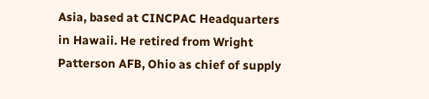Asia, based at CINCPAC Headquarters in Hawaii. He retired from Wright Patterson AFB, Ohio as chief of supply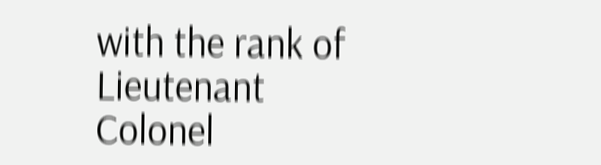with the rank of Lieutenant Colonel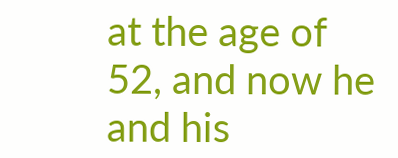at the age of 52, and now he and his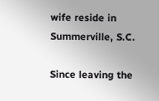wife reside in Summerville, S.C.

Since leaving the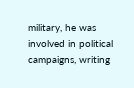military, he was involved in political campaigns, writing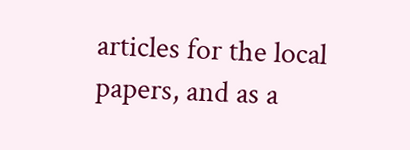articles for the local papers, and as a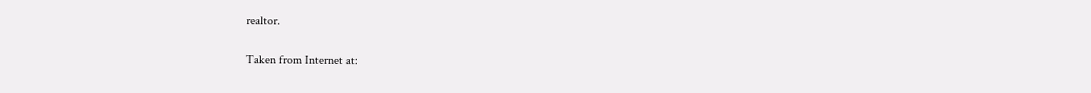realtor.


Taken from Internet at: